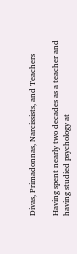Divas, Primadonnas, Narcissists, and Teachers

Having spent nearly two decades as a teacher and having studied psychology at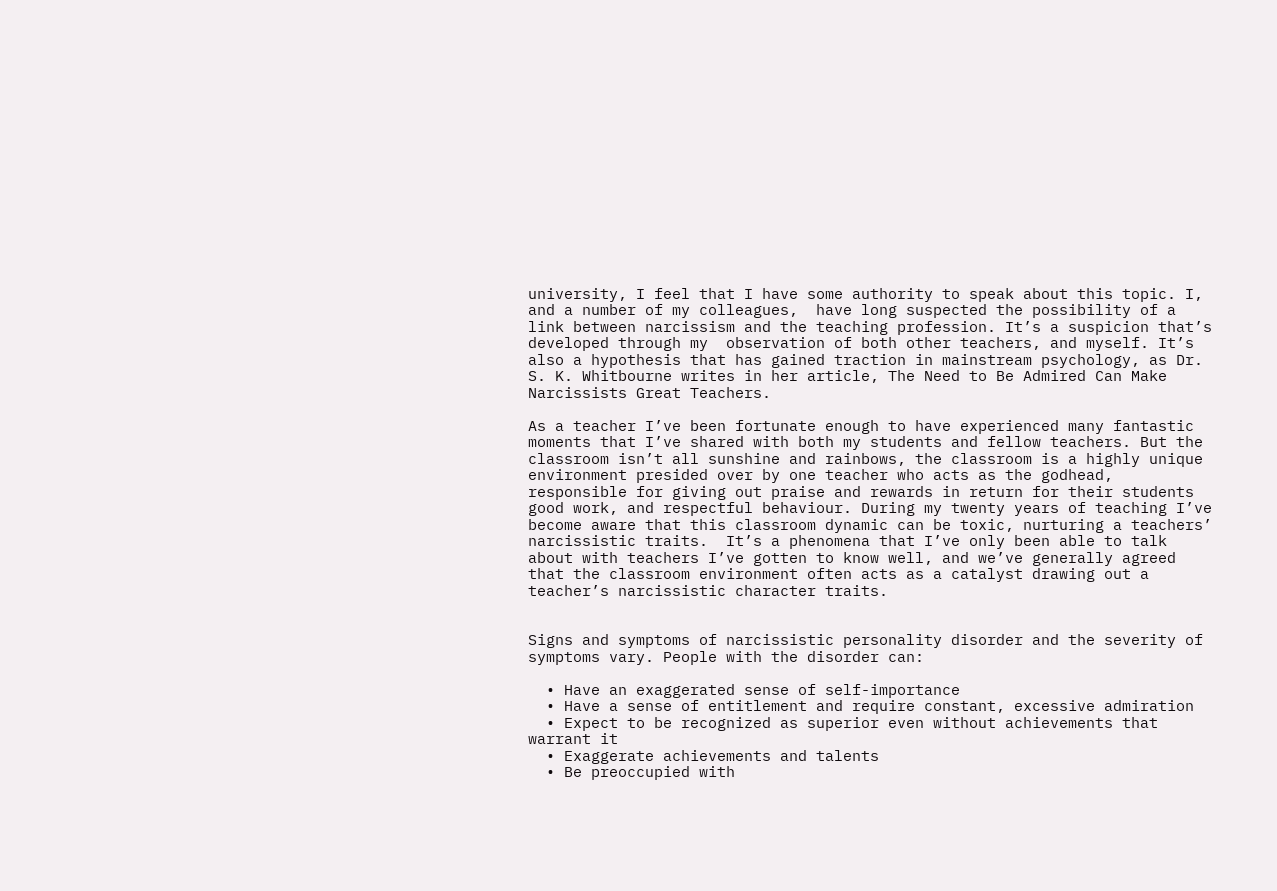university, I feel that I have some authority to speak about this topic. I, and a number of my colleagues,  have long suspected the possibility of a link between narcissism and the teaching profession. It’s a suspicion that’s developed through my  observation of both other teachers, and myself. It’s also a hypothesis that has gained traction in mainstream psychology, as Dr. S. K. Whitbourne writes in her article, The Need to Be Admired Can Make Narcissists Great Teachers.

As a teacher I’ve been fortunate enough to have experienced many fantastic moments that I’ve shared with both my students and fellow teachers. But the classroom isn’t all sunshine and rainbows, the classroom is a highly unique environment presided over by one teacher who acts as the godhead, responsible for giving out praise and rewards in return for their students good work, and respectful behaviour. During my twenty years of teaching I’ve become aware that this classroom dynamic can be toxic, nurturing a teachers’ narcissistic traits.  It’s a phenomena that I’ve only been able to talk about with teachers I’ve gotten to know well, and we’ve generally agreed that the classroom environment often acts as a catalyst drawing out a teacher’s narcissistic character traits.


Signs and symptoms of narcissistic personality disorder and the severity of symptoms vary. People with the disorder can:

  • Have an exaggerated sense of self-importance
  • Have a sense of entitlement and require constant, excessive admiration
  • Expect to be recognized as superior even without achievements that warrant it
  • Exaggerate achievements and talents
  • Be preoccupied with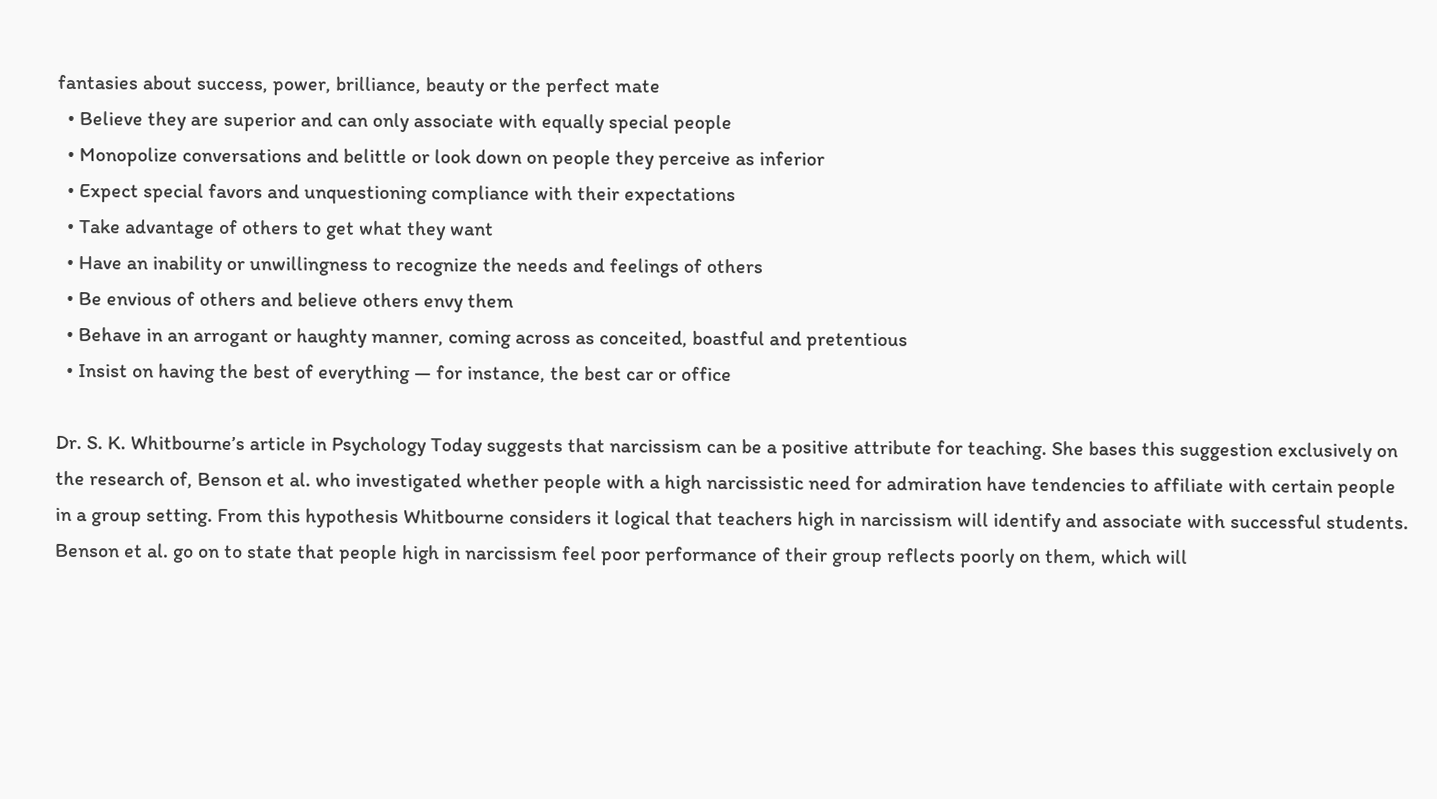fantasies about success, power, brilliance, beauty or the perfect mate
  • Believe they are superior and can only associate with equally special people
  • Monopolize conversations and belittle or look down on people they perceive as inferior
  • Expect special favors and unquestioning compliance with their expectations
  • Take advantage of others to get what they want
  • Have an inability or unwillingness to recognize the needs and feelings of others
  • Be envious of others and believe others envy them
  • Behave in an arrogant or haughty manner, coming across as conceited, boastful and pretentious
  • Insist on having the best of everything — for instance, the best car or office

Dr. S. K. Whitbourne’s article in Psychology Today suggests that narcissism can be a positive attribute for teaching. She bases this suggestion exclusively on the research of, Benson et al. who investigated whether people with a high narcissistic need for admiration have tendencies to affiliate with certain people in a group setting. From this hypothesis Whitbourne considers it logical that teachers high in narcissism will identify and associate with successful students. Benson et al. go on to state that people high in narcissism feel poor performance of their group reflects poorly on them, which will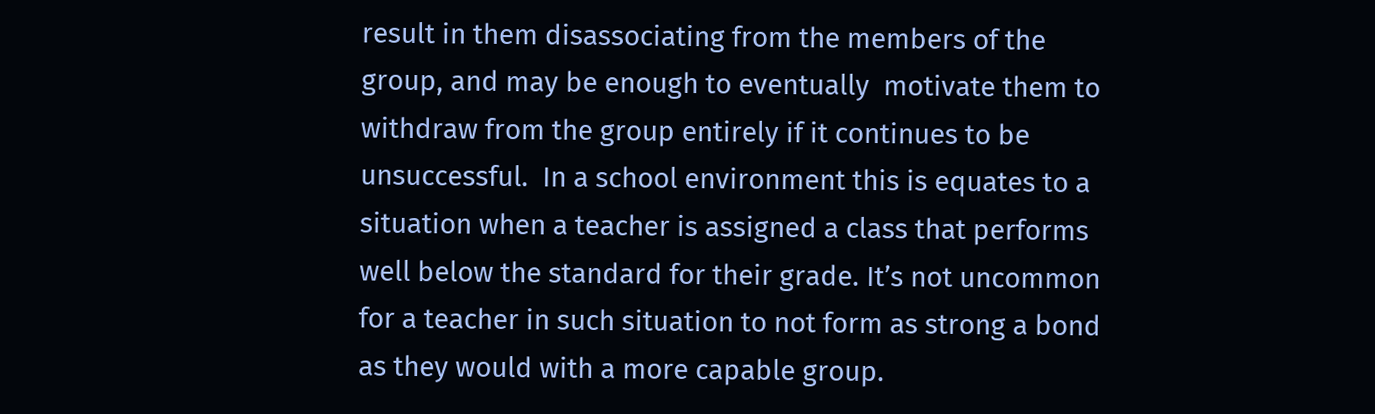result in them disassociating from the members of the group, and may be enough to eventually  motivate them to withdraw from the group entirely if it continues to be unsuccessful.  In a school environment this is equates to a situation when a teacher is assigned a class that performs well below the standard for their grade. It’s not uncommon for a teacher in such situation to not form as strong a bond as they would with a more capable group.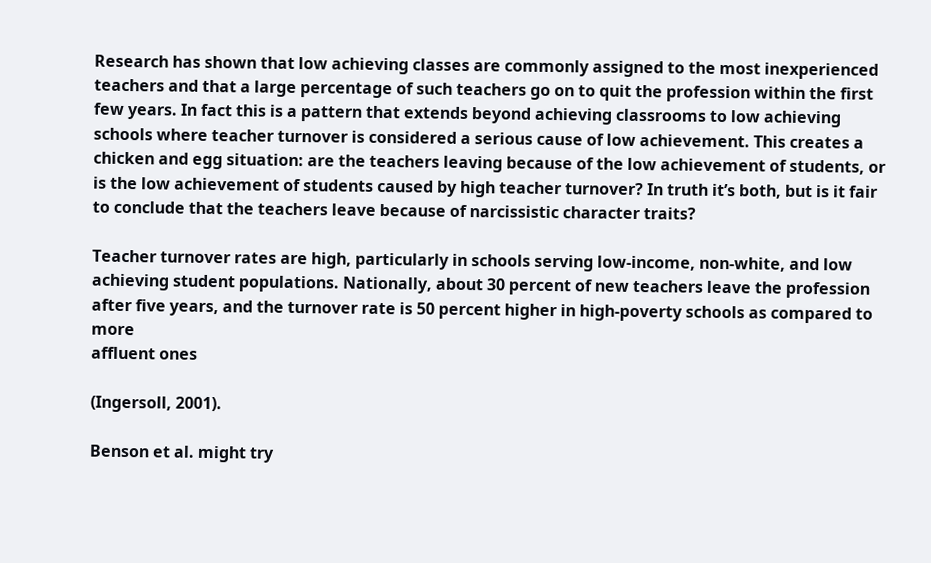Research has shown that low achieving classes are commonly assigned to the most inexperienced teachers and that a large percentage of such teachers go on to quit the profession within the first few years. In fact this is a pattern that extends beyond achieving classrooms to low achieving schools where teacher turnover is considered a serious cause of low achievement. This creates a chicken and egg situation: are the teachers leaving because of the low achievement of students, or is the low achievement of students caused by high teacher turnover? In truth it’s both, but is it fair to conclude that the teachers leave because of narcissistic character traits?

Teacher turnover rates are high, particularly in schools serving low-income, non-white, and low achieving student populations. Nationally, about 30 percent of new teachers leave the profession after five years, and the turnover rate is 50 percent higher in high-poverty schools as compared to more
affluent ones

(Ingersoll, 2001).

Benson et al. might try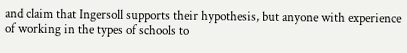and claim that Ingersoll supports their hypothesis, but anyone with experience of working in the types of schools to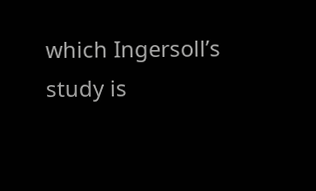which Ingersoll’s study is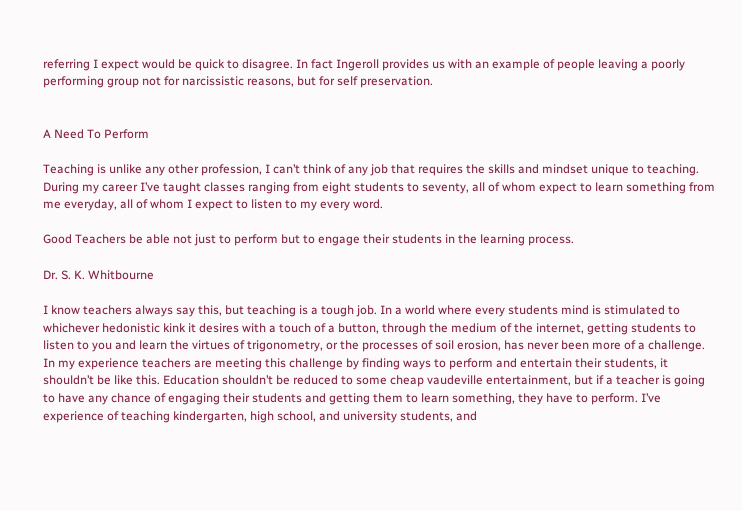referring I expect would be quick to disagree. In fact Ingeroll provides us with an example of people leaving a poorly performing group not for narcissistic reasons, but for self preservation.


A Need To Perform

Teaching is unlike any other profession, I can’t think of any job that requires the skills and mindset unique to teaching. During my career I’ve taught classes ranging from eight students to seventy, all of whom expect to learn something from me everyday, all of whom I expect to listen to my every word.

Good Teachers be able not just to perform but to engage their students in the learning process.

Dr. S. K. Whitbourne

I know teachers always say this, but teaching is a tough job. In a world where every students mind is stimulated to whichever hedonistic kink it desires with a touch of a button, through the medium of the internet, getting students to listen to you and learn the virtues of trigonometry, or the processes of soil erosion, has never been more of a challenge. In my experience teachers are meeting this challenge by finding ways to perform and entertain their students, it shouldn’t be like this. Education shouldn’t be reduced to some cheap vaudeville entertainment, but if a teacher is going to have any chance of engaging their students and getting them to learn something, they have to perform. I’ve experience of teaching kindergarten, high school, and university students, and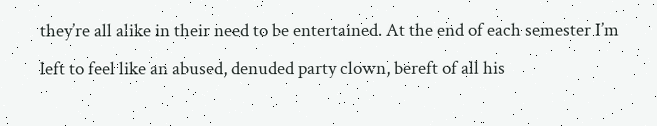they’re all alike in their need to be entertained. At the end of each semester I’m left to feel like an abused, denuded party clown, bereft of all his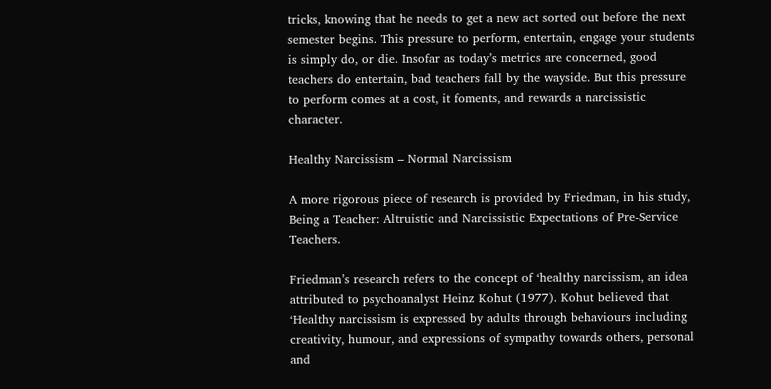tricks, knowing that he needs to get a new act sorted out before the next semester begins. This pressure to perform, entertain, engage your students is simply do, or die. Insofar as today’s metrics are concerned, good teachers do entertain, bad teachers fall by the wayside. But this pressure to perform comes at a cost, it foments, and rewards a narcissistic character.

Healthy Narcissism – Normal Narcissism

A more rigorous piece of research is provided by Friedman, in his study, Being a Teacher: Altruistic and Narcissistic Expectations of Pre-Service Teachers.

Friedman’s research refers to the concept of ‘healthy narcissism, an idea attributed to psychoanalyst Heinz Kohut (1977). Kohut believed that ‘Healthy narcissism is expressed by adults through behaviours including creativity, humour, and expressions of sympathy towards others, personal and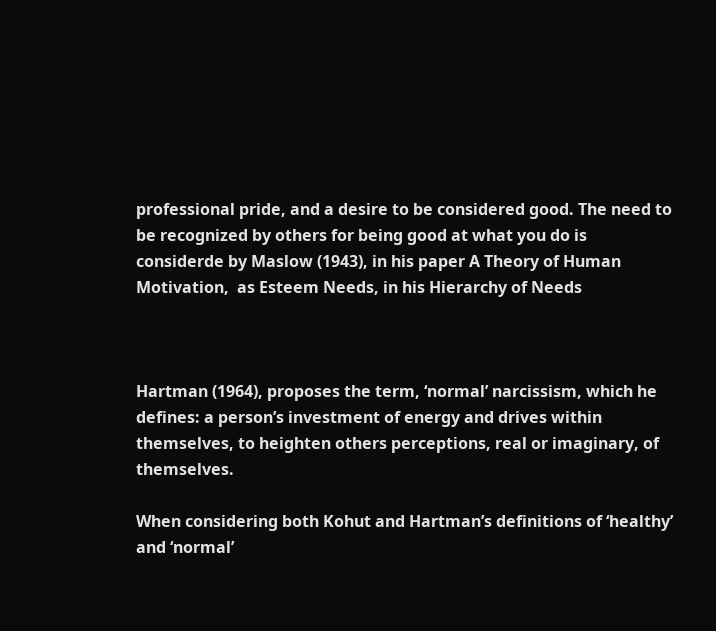professional pride, and a desire to be considered good. The need to be recognized by others for being good at what you do is considerde by Maslow (1943), in his paper A Theory of Human Motivation,  as Esteem Needs, in his Hierarchy of Needs



Hartman (1964), proposes the term, ‘normal’ narcissism, which he defines: a person’s investment of energy and drives within themselves, to heighten others perceptions, real or imaginary, of themselves.

When considering both Kohut and Hartman’s definitions of ‘healthy’ and ‘normal’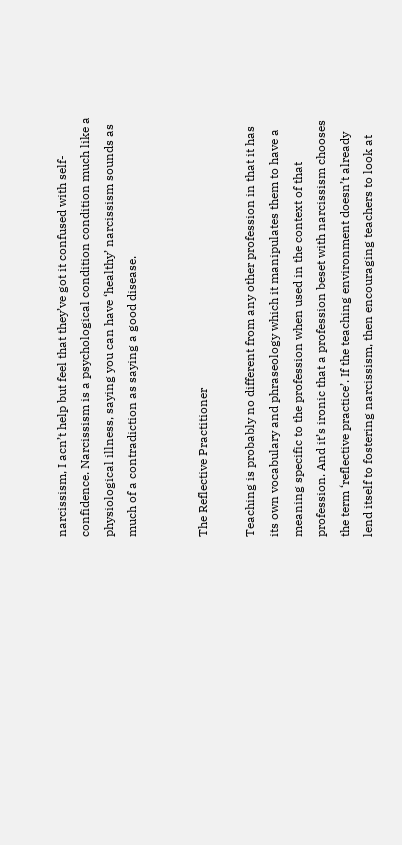narcissism, I acn’t help but feel that they’ve got it confused with self-confidence. Narcissism is a psychological condition condition much like a physiological illness, saying you can have ‘healthy’ narcissism sounds as much of a contradiction as saying a good disease.


The Reflective Practitioner

Teaching is probably no different from any other profession in that it has its own vocabulary and phraseology which it manipulates them to have a meaning specific to the profession when used in the context of that profession. And it’s ironic that a profession beset with narcissism chooses the term ‘reflective practice’. If the teaching environment doesn’t already lend itself to fostering narcissism, then encouraging teachers to look at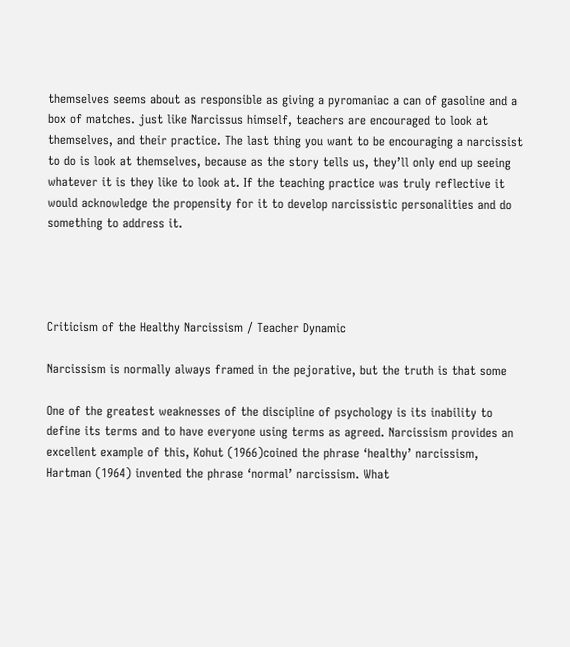themselves seems about as responsible as giving a pyromaniac a can of gasoline and a box of matches. just like Narcissus himself, teachers are encouraged to look at themselves, and their practice. The last thing you want to be encouraging a narcissist to do is look at themselves, because as the story tells us, they’ll only end up seeing whatever it is they like to look at. If the teaching practice was truly reflective it would acknowledge the propensity for it to develop narcissistic personalities and do something to address it.




Criticism of the Healthy Narcissism / Teacher Dynamic

Narcissism is normally always framed in the pejorative, but the truth is that some

One of the greatest weaknesses of the discipline of psychology is its inability to define its terms and to have everyone using terms as agreed. Narcissism provides an excellent example of this, Kohut (1966)coined the phrase ‘healthy’ narcissism, Hartman (1964) invented the phrase ‘normal’ narcissism. What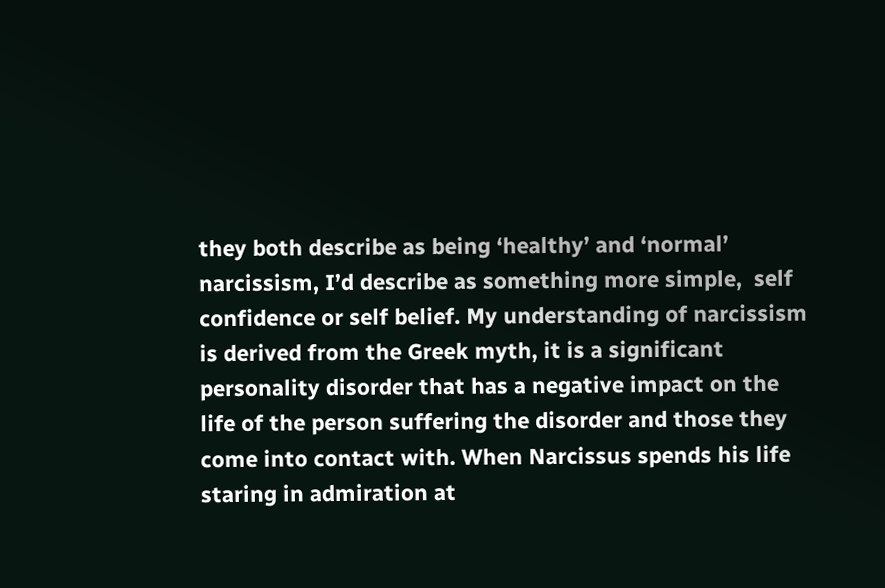they both describe as being ‘healthy’ and ‘normal’ narcissism, I’d describe as something more simple,  self confidence or self belief. My understanding of narcissism is derived from the Greek myth, it is a significant personality disorder that has a negative impact on the life of the person suffering the disorder and those they come into contact with. When Narcissus spends his life staring in admiration at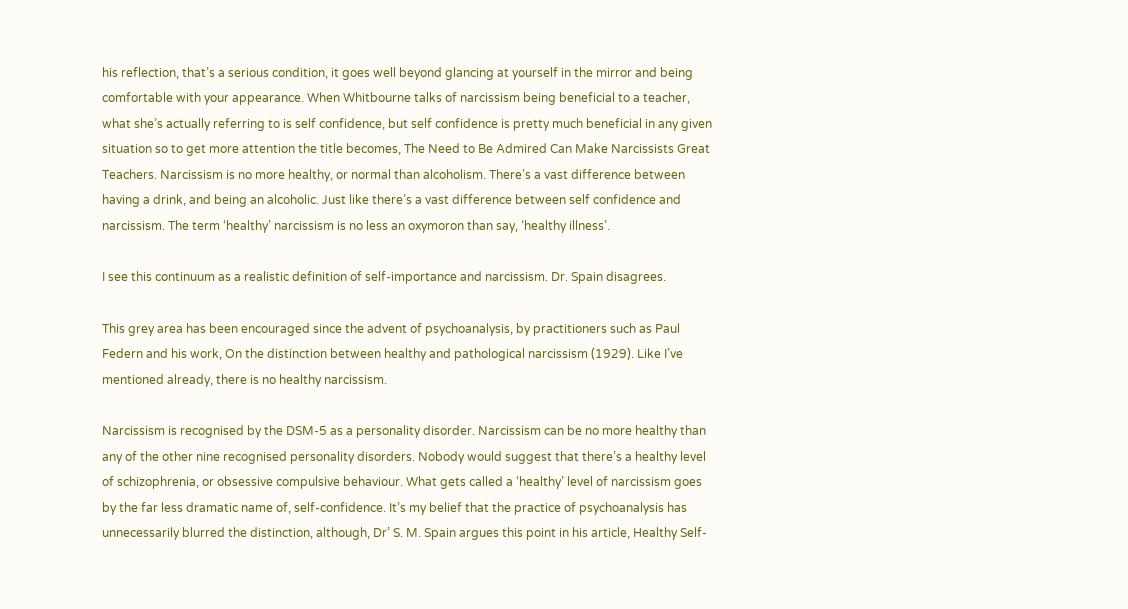his reflection, that’s a serious condition, it goes well beyond glancing at yourself in the mirror and being comfortable with your appearance. When Whitbourne talks of narcissism being beneficial to a teacher, what she’s actually referring to is self confidence, but self confidence is pretty much beneficial in any given situation so to get more attention the title becomes, The Need to Be Admired Can Make Narcissists Great Teachers. Narcissism is no more healthy, or normal than alcoholism. There’s a vast difference between having a drink, and being an alcoholic. Just like there’s a vast difference between self confidence and narcissism. The term ‘healthy’ narcissism is no less an oxymoron than say, ‘healthy illness’.

I see this continuum as a realistic definition of self-importance and narcissism. Dr. Spain disagrees.

This grey area has been encouraged since the advent of psychoanalysis, by practitioners such as Paul Federn and his work, On the distinction between healthy and pathological narcissism (1929). Like I’ve mentioned already, there is no healthy narcissism.

Narcissism is recognised by the DSM-5 as a personality disorder. Narcissism can be no more healthy than any of the other nine recognised personality disorders. Nobody would suggest that there’s a healthy level of schizophrenia, or obsessive compulsive behaviour. What gets called a ‘healthy’ level of narcissism goes by the far less dramatic name of, self-confidence. It’s my belief that the practice of psychoanalysis has unnecessarily blurred the distinction, although, Dr’ S. M. Spain argues this point in his article, Healthy Self-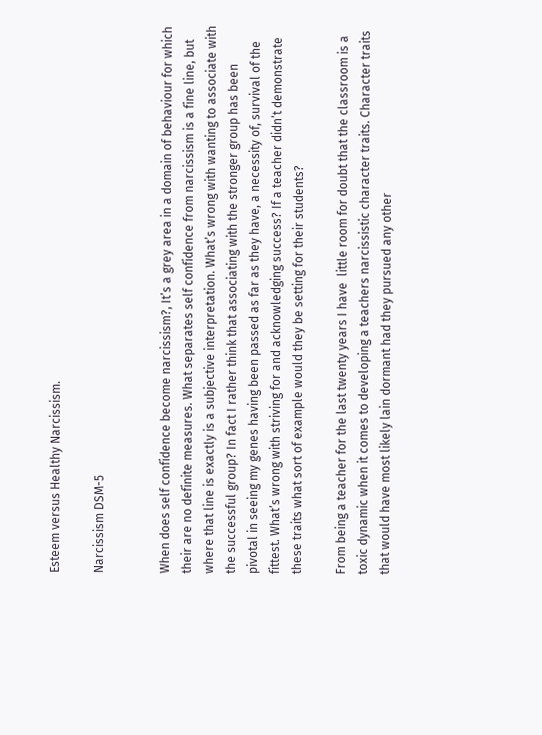Esteem versus Healthy Narcissism.

Narcissism DSM-5


When does self confidence become narcissism?, It’s a grey area in a domain of behaviour for which their are no definite measures. What separates self confidence from narcissism is a fine line, but where that line is exactly is a subjective interpretation. What’s wrong with wanting to associate with the successful group? In fact I rather think that associating with the stronger group has been pivotal in seeing my genes having been passed as far as they have, a necessity of, survival of the fittest. What’s wrong with striving for and acknowledging success? If a teacher didn’t demonstrate these traits what sort of example would they be setting for their students?

From being a teacher for the last twenty years I have  little room for doubt that the classroom is a toxic dynamic when it comes to developing a teachers narcissistic character traits. Character traits that would have most likely lain dormant had they pursued any other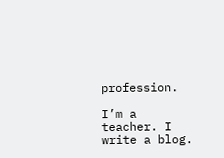profession.

I’m a teacher. I write a blog.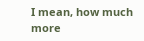I mean, how much more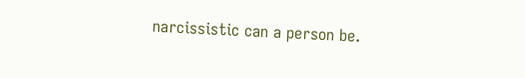narcissistic can a person be.